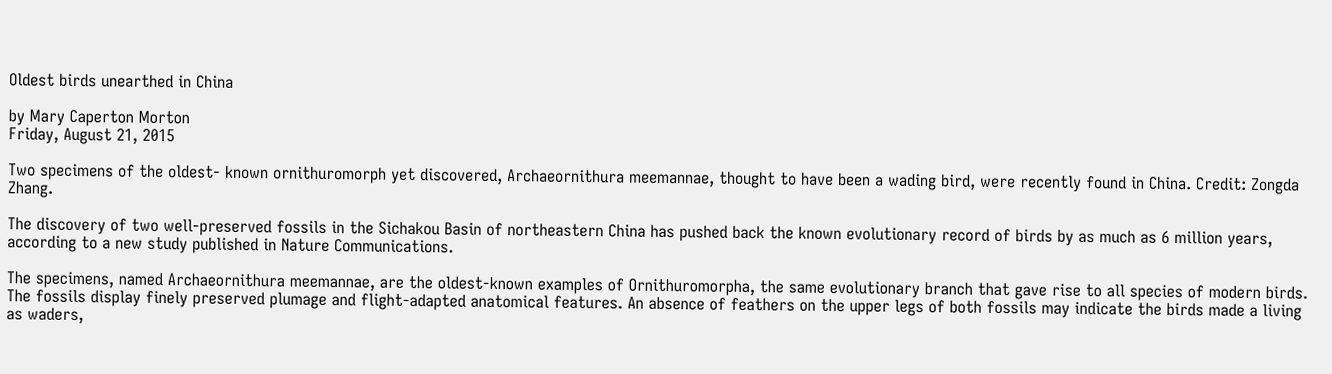Oldest birds unearthed in China

by Mary Caperton Morton
Friday, August 21, 2015

Two specimens of the oldest- known ornithuromorph yet discovered, Archaeornithura meemannae, thought to have been a wading bird, were recently found in China. Credit: Zongda Zhang.

The discovery of two well-preserved fossils in the Sichakou Basin of northeastern China has pushed back the known evolutionary record of birds by as much as 6 million years, according to a new study published in Nature Communications.

The specimens, named Archaeornithura meemannae, are the oldest-known examples of Ornithuromorpha, the same evolutionary branch that gave rise to all species of modern birds. The fossils display finely preserved plumage and flight-adapted anatomical features. An absence of feathers on the upper legs of both fossils may indicate the birds made a living as waders,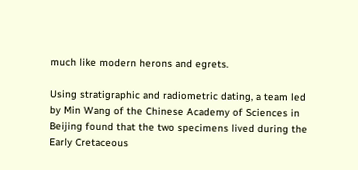much like modern herons and egrets.

Using stratigraphic and radiometric dating, a team led by Min Wang of the Chinese Academy of Sciences in Beijing found that the two specimens lived during the Early Cretaceous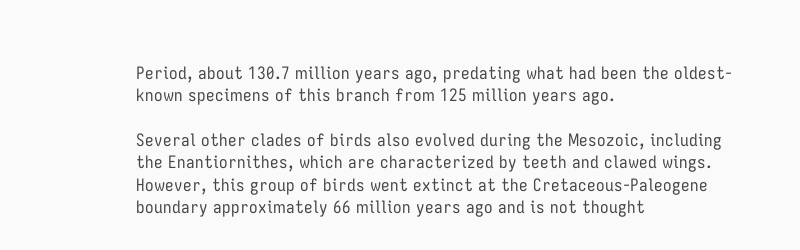Period, about 130.7 million years ago, predating what had been the oldest-known specimens of this branch from 125 million years ago.

Several other clades of birds also evolved during the Mesozoic, including the Enantiornithes, which are characterized by teeth and clawed wings. However, this group of birds went extinct at the Cretaceous-Paleogene boundary approximately 66 million years ago and is not thought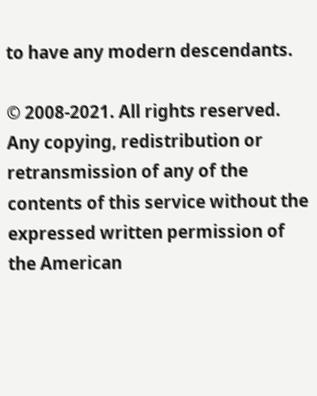to have any modern descendants.

© 2008-2021. All rights reserved. Any copying, redistribution or retransmission of any of the contents of this service without the expressed written permission of the American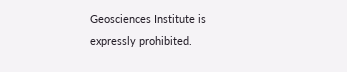Geosciences Institute is expressly prohibited.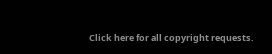Click here for all copyright requests.